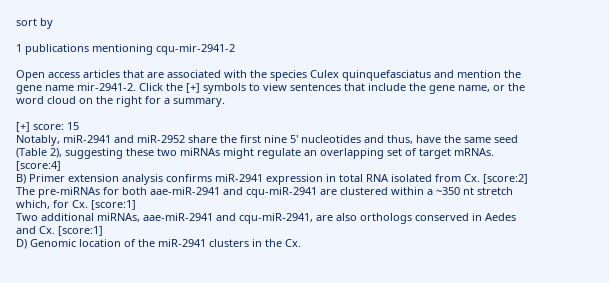sort by

1 publications mentioning cqu-mir-2941-2

Open access articles that are associated with the species Culex quinquefasciatus and mention the gene name mir-2941-2. Click the [+] symbols to view sentences that include the gene name, or the word cloud on the right for a summary.

[+] score: 15
Notably, miR-2941 and miR-2952 share the first nine 5' nucleotides and thus, have the same seed (Table 2), suggesting these two miRNAs might regulate an overlapping set of target mRNAs. [score:4]
B) Primer extension analysis confirms miR-2941 expression in total RNA isolated from Cx. [score:2]
The pre-miRNAs for both aae-miR-2941 and cqu-miR-2941 are clustered within a ~350 nt stretch which, for Cx. [score:1]
Two additional miRNAs, aae-miR-2941 and cqu-miR-2941, are also orthologs conserved in Aedes and Cx. [score:1]
D) Genomic location of the miR-2941 clusters in the Cx.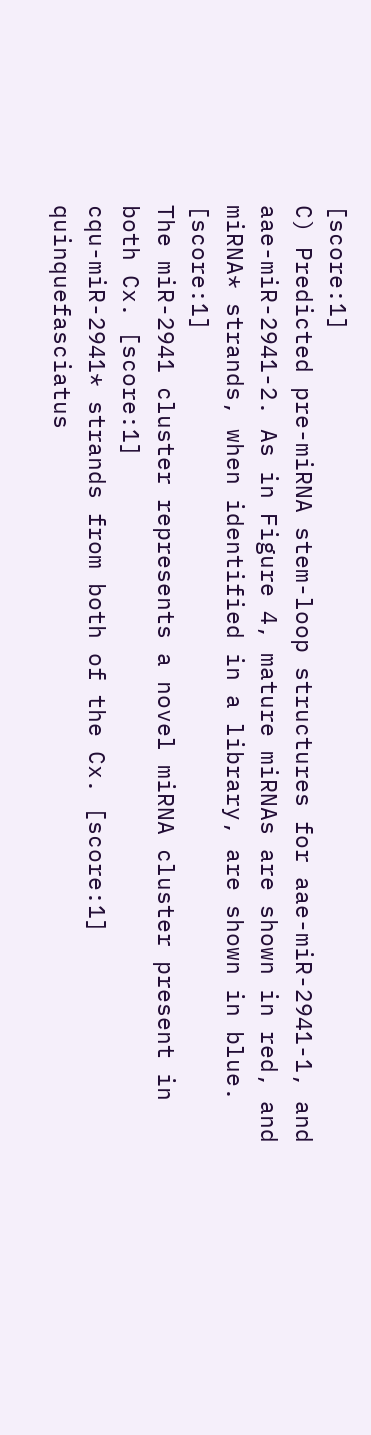[score:1]
C) Predicted pre-miRNA stem-loop structures for aae-miR-2941-1, and aae-miR-2941-2. As in Figure 4, mature miRNAs are shown in red, and miRNA* strands, when identified in a library, are shown in blue. [score:1]
The miR-2941 cluster represents a novel miRNA cluster present in both Cx. [score:1]
cqu-miR-2941* strands from both of the Cx. [score:1]
quinquefasciatus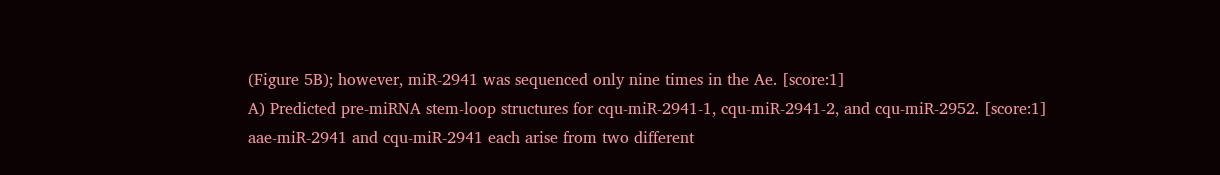(Figure 5B); however, miR-2941 was sequenced only nine times in the Ae. [score:1]
A) Predicted pre-miRNA stem-loop structures for cqu-miR-2941-1, cqu-miR-2941-2, and cqu-miR-2952. [score:1]
aae-miR-2941 and cqu-miR-2941 each arise from two different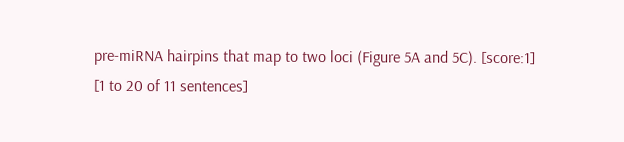pre-miRNA hairpins that map to two loci (Figure 5A and 5C). [score:1]
[1 to 20 of 11 sentences]